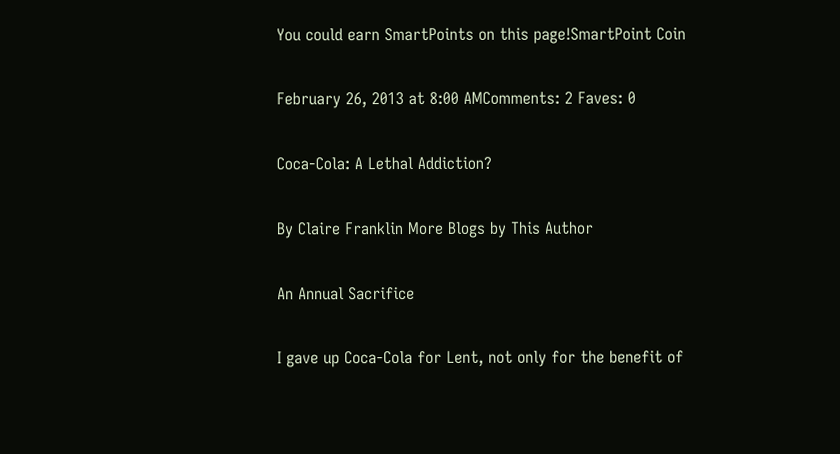You could earn SmartPoints on this page!SmartPoint Coin

February 26, 2013 at 8:00 AMComments: 2 Faves: 0

Coca-Cola: A Lethal Addiction?

By Claire Franklin More Blogs by This Author

An Annual Sacrifice

I gave up Coca-Cola for Lent, not only for the benefit of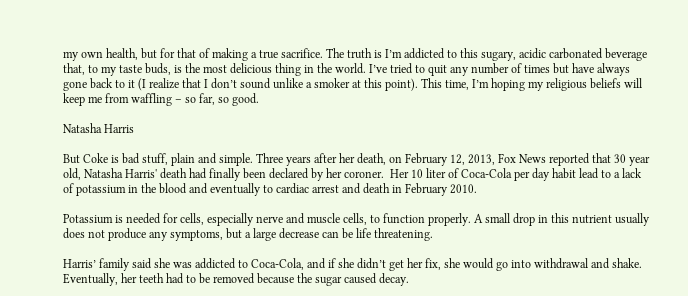my own health, but for that of making a true sacrifice. The truth is I’m addicted to this sugary, acidic carbonated beverage that, to my taste buds, is the most delicious thing in the world. I’ve tried to quit any number of times but have always gone back to it (I realize that I don’t sound unlike a smoker at this point). This time, I’m hoping my religious beliefs will keep me from waffling – so far, so good.

Natasha Harris

But Coke is bad stuff, plain and simple. Three years after her death, on February 12, 2013, Fox News reported that 30 year old, Natasha Harris' death had finally been declared by her coroner.  Her 10 liter of Coca-Cola per day habit lead to a lack of potassium in the blood and eventually to cardiac arrest and death in February 2010.

Potassium is needed for cells, especially nerve and muscle cells, to function properly. A small drop in this nutrient usually does not produce any symptoms, but a large decrease can be life threatening.

Harris’ family said she was addicted to Coca-Cola, and if she didn’t get her fix, she would go into withdrawal and shake. Eventually, her teeth had to be removed because the sugar caused decay.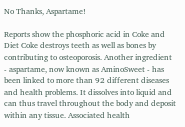No Thanks, Aspartame!

Reports show the phosphoric acid in Coke and Diet Coke destroys teeth as well as bones by contributing to osteoporosis. Another ingredient - aspartame, now known as AminoSweet - has been linked to more than 92 different diseases and health problems. It dissolves into liquid and can thus travel throughout the body and deposit within any tissue. Associated health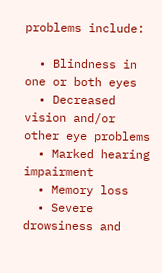problems include:

  • Blindness in one or both eyes
  • Decreased vision and/or other eye problems
  • Marked hearing impairment
  • Memory loss
  • Severe drowsiness and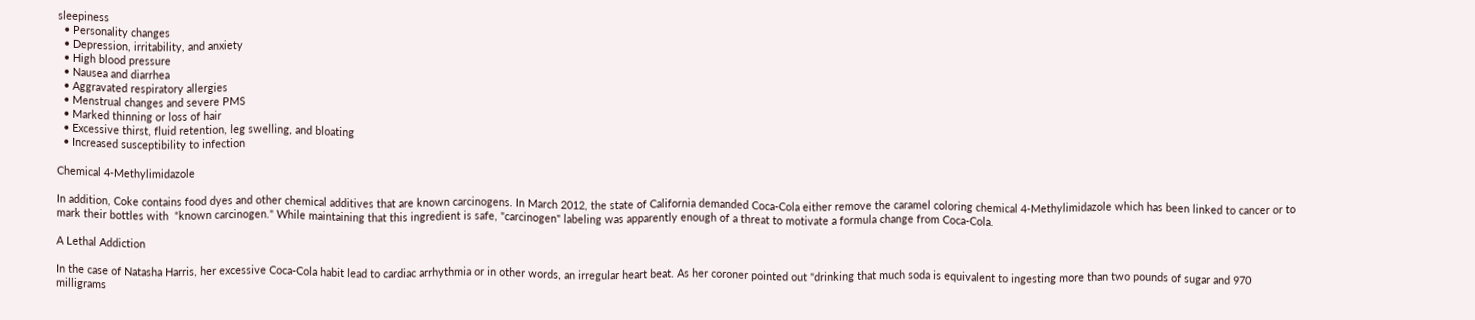sleepiness
  • Personality changes
  • Depression, irritability, and anxiety
  • High blood pressure
  • Nausea and diarrhea
  • Aggravated respiratory allergies
  • Menstrual changes and severe PMS
  • Marked thinning or loss of hair
  • Excessive thirst, fluid retention, leg swelling, and bloating
  • Increased susceptibility to infection

Chemical 4-Methylimidazole

In addition, Coke contains food dyes and other chemical additives that are known carcinogens. In March 2012, the state of California demanded Coca-Cola either remove the caramel coloring chemical 4-Methylimidazole which has been linked to cancer or to mark their bottles with  “known carcinogen." While maintaining that this ingredient is safe, "carcinogen" labeling was apparently enough of a threat to motivate a formula change from Coca-Cola.

A Lethal Addiction

In the case of Natasha Harris, her excessive Coca-Cola habit lead to cardiac arrhythmia or in other words, an irregular heart beat. As her coroner pointed out "drinking that much soda is equivalent to ingesting more than two pounds of sugar and 970 milligrams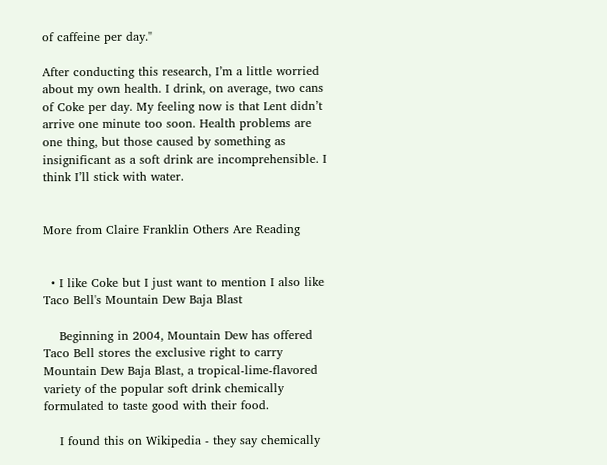of caffeine per day."

After conducting this research, I’m a little worried about my own health. I drink, on average, two cans of Coke per day. My feeling now is that Lent didn’t arrive one minute too soon. Health problems are one thing, but those caused by something as insignificant as a soft drink are incomprehensible. I think I’ll stick with water.


More from Claire Franklin Others Are Reading


  • I like Coke but I just want to mention I also like Taco Bell's Mountain Dew Baja Blast

    Beginning in 2004, Mountain Dew has offered Taco Bell stores the exclusive right to carry Mountain Dew Baja Blast, a tropical-lime-flavored variety of the popular soft drink chemically formulated to taste good with their food.

    I found this on Wikipedia - they say chemically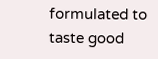formulated to taste good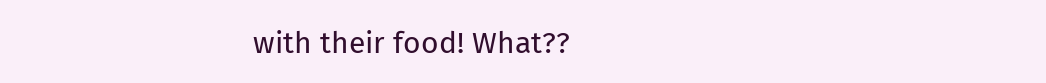with their food! What??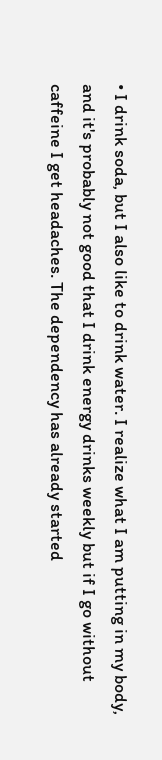• I drink soda, but I also like to drink water. I realize what I am putting in my body, and it's probably not good that I drink energy drinks weekly but if I go without caffeine I get headaches. The dependency has already started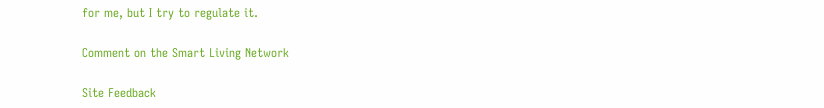for me, but I try to regulate it.

Comment on the Smart Living Network

Site Feedback